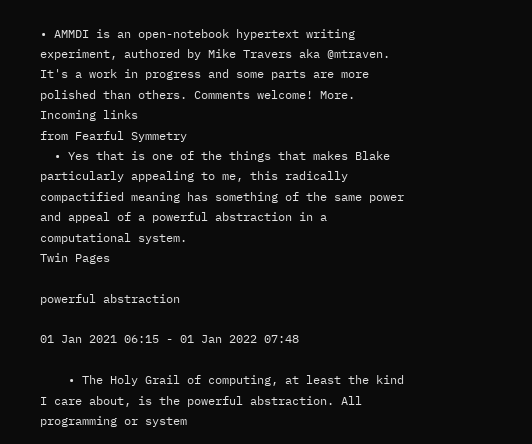• AMMDI is an open-notebook hypertext writing experiment, authored by Mike Travers aka @mtraven. It's a work in progress and some parts are more polished than others. Comments welcome! More.
Incoming links
from Fearful Symmetry
  • Yes that is one of the things that makes Blake particularly appealing to me, this radically compactified meaning has something of the same power and appeal of a powerful abstraction in a computational system.
Twin Pages

powerful abstraction

01 Jan 2021 06:15 - 01 Jan 2022 07:48

    • The Holy Grail of computing, at least the kind I care about, is the powerful abstraction. All programming or system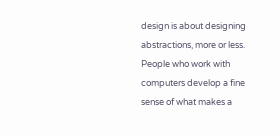design is about designing abstractions, more or less. People who work with computers develop a fine sense of what makes a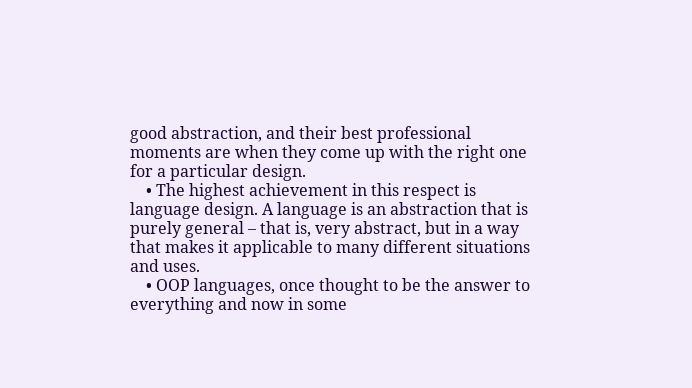good abstraction, and their best professional moments are when they come up with the right one for a particular design.
    • The highest achievement in this respect is language design. A language is an abstraction that is purely general – that is, very abstract, but in a way that makes it applicable to many different situations and uses.
    • OOP languages, once thought to be the answer to everything and now in some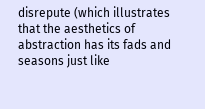disrepute (which illustrates that the aesthetics of abstraction has its fads and seasons just like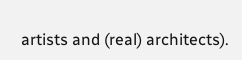artists and (real) architects).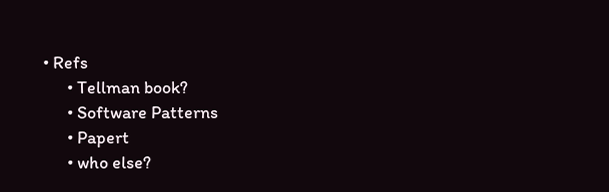• Refs
      • Tellman book?
      • Software Patterns
      • Papert
      • who else?